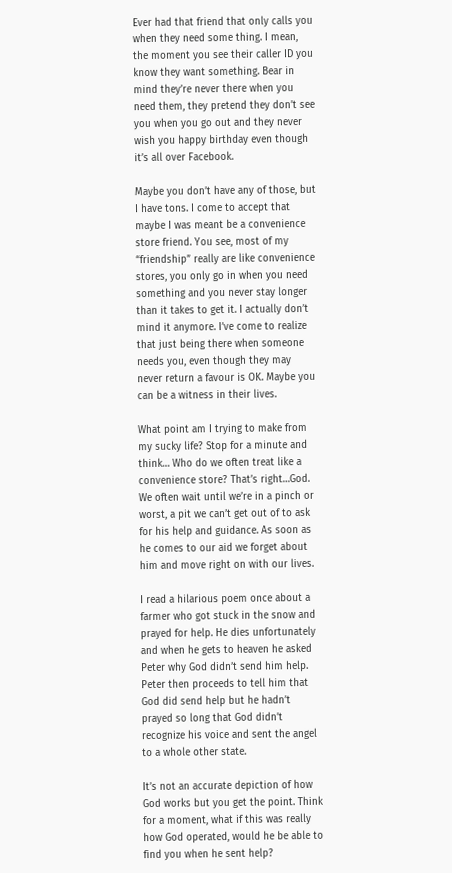Ever had that friend that only calls you when they need some thing. I mean, the moment you see their caller ID you know they want something. Bear in mind they’re never there when you need them, they pretend they don’t see you when you go out and they never wish you happy birthday even though it’s all over Facebook.

Maybe you don’t have any of those, but I have tons. I come to accept that maybe I was meant be a convenience store friend. You see, most of my “friendship” really are like convenience stores, you only go in when you need something and you never stay longer than it takes to get it. I actually don’t mind it anymore. I’ve come to realize that just being there when someone needs you, even though they may never return a favour is OK. Maybe you can be a witness in their lives.

What point am I trying to make from my sucky life? Stop for a minute and think… Who do we often treat like a convenience store? That’s right…God. We often wait until we’re in a pinch or worst, a pit we can’t get out of to ask for his help and guidance. As soon as he comes to our aid we forget about him and move right on with our lives.

I read a hilarious poem once about a farmer who got stuck in the snow and prayed for help. He dies unfortunately and when he gets to heaven he asked Peter why God didn’t send him help. Peter then proceeds to tell him that God did send help but he hadn’t prayed so long that God didn’t recognize his voice and sent the angel to a whole other state.

It’s not an accurate depiction of how God works but you get the point. Think for a moment, what if this was really how God operated, would he be able to find you when he sent help?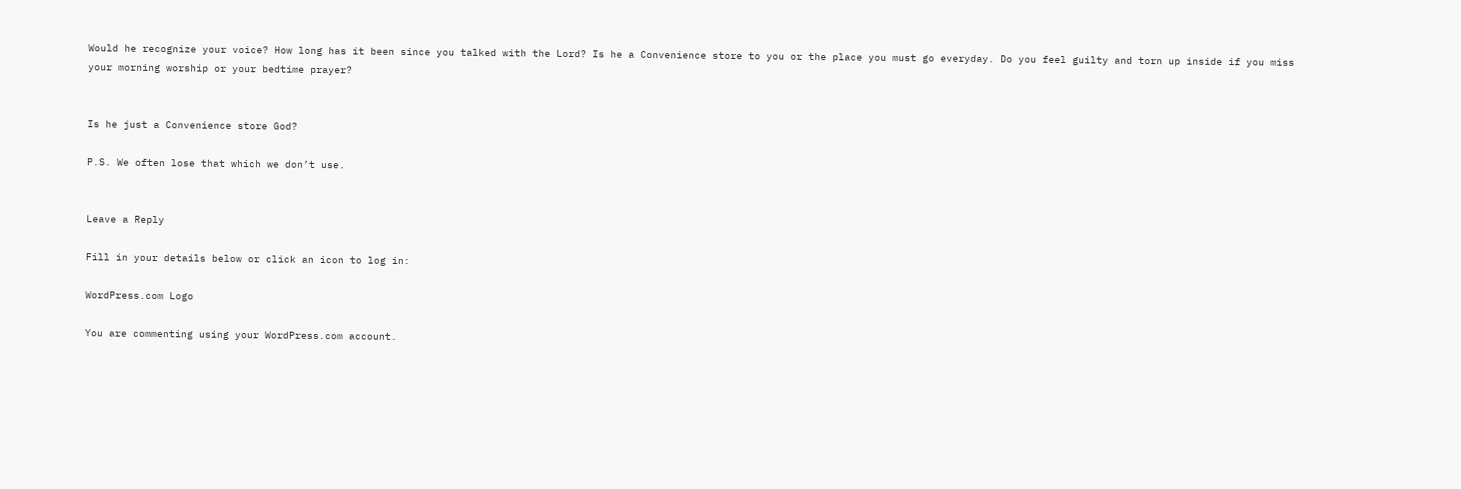Would he recognize your voice? How long has it been since you talked with the Lord? Is he a Convenience store to you or the place you must go everyday. Do you feel guilty and torn up inside if you miss your morning worship or your bedtime prayer?


Is he just a Convenience store God?

P.S. We often lose that which we don’t use.


Leave a Reply

Fill in your details below or click an icon to log in:

WordPress.com Logo

You are commenting using your WordPress.com account.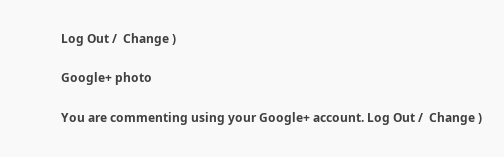Log Out /  Change )

Google+ photo

You are commenting using your Google+ account. Log Out /  Change )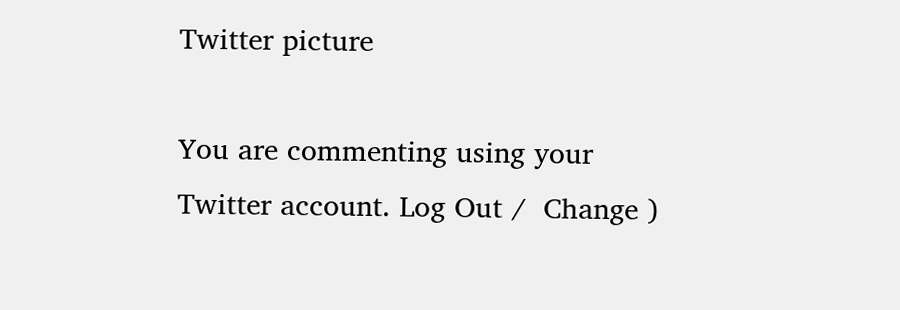Twitter picture

You are commenting using your Twitter account. Log Out /  Change )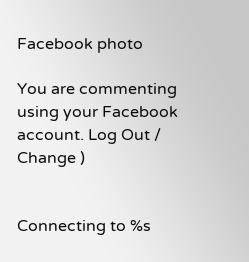Facebook photo

You are commenting using your Facebook account. Log Out /  Change )


Connecting to %s